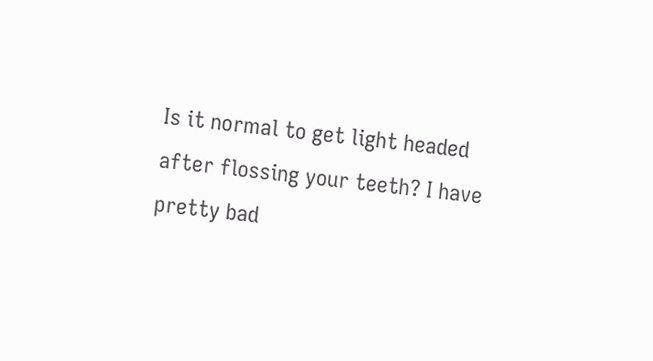Is it normal to get light headed after flossing your teeth? I have pretty bad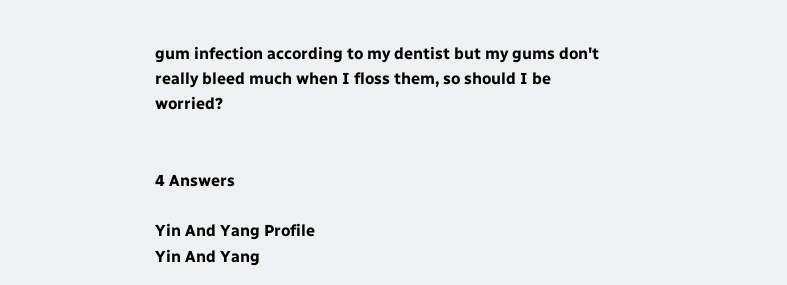gum infection according to my dentist but my gums don't really bleed much when I floss them, so should I be worried?


4 Answers

Yin And Yang Profile
Yin And Yang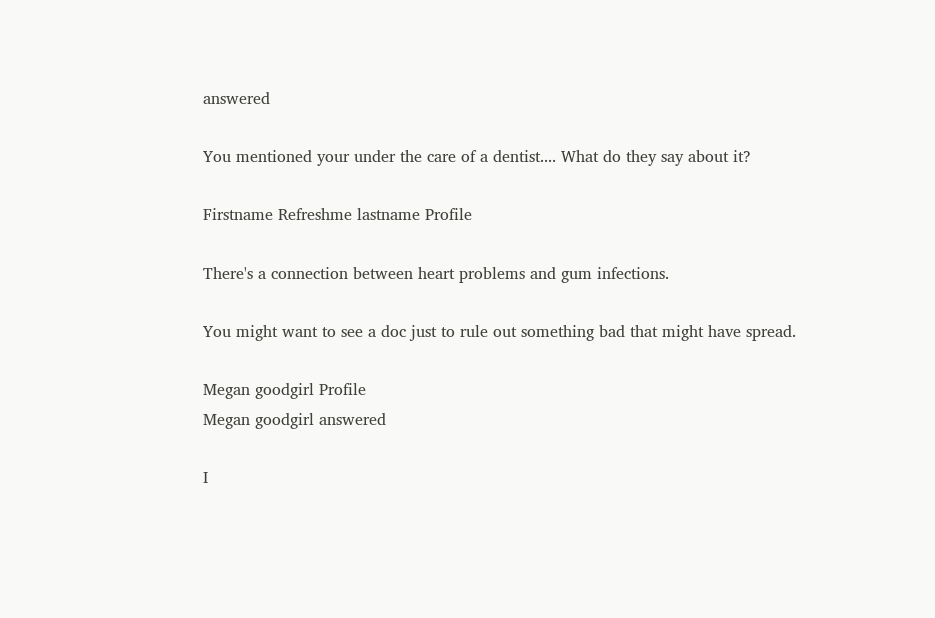answered

You mentioned your under the care of a dentist.... What do they say about it?

Firstname Refreshme lastname Profile

There's a connection between heart problems and gum infections.

You might want to see a doc just to rule out something bad that might have spread.

Megan goodgirl Profile
Megan goodgirl answered

I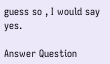guess so , I would say yes.

Answer Question